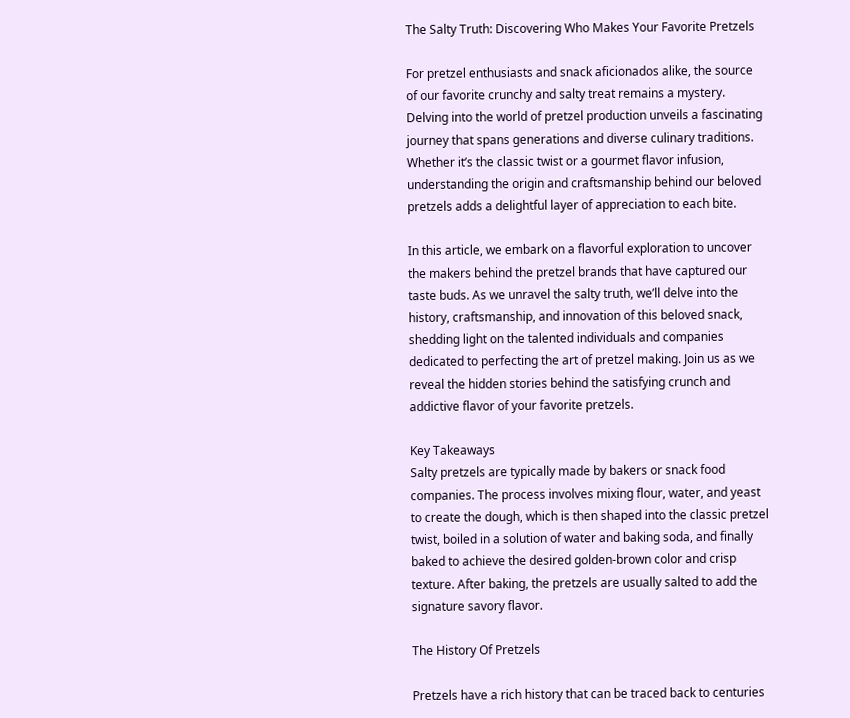The Salty Truth: Discovering Who Makes Your Favorite Pretzels

For pretzel enthusiasts and snack aficionados alike, the source of our favorite crunchy and salty treat remains a mystery. Delving into the world of pretzel production unveils a fascinating journey that spans generations and diverse culinary traditions. Whether it’s the classic twist or a gourmet flavor infusion, understanding the origin and craftsmanship behind our beloved pretzels adds a delightful layer of appreciation to each bite.

In this article, we embark on a flavorful exploration to uncover the makers behind the pretzel brands that have captured our taste buds. As we unravel the salty truth, we’ll delve into the history, craftsmanship, and innovation of this beloved snack, shedding light on the talented individuals and companies dedicated to perfecting the art of pretzel making. Join us as we reveal the hidden stories behind the satisfying crunch and addictive flavor of your favorite pretzels.

Key Takeaways
Salty pretzels are typically made by bakers or snack food companies. The process involves mixing flour, water, and yeast to create the dough, which is then shaped into the classic pretzel twist, boiled in a solution of water and baking soda, and finally baked to achieve the desired golden-brown color and crisp texture. After baking, the pretzels are usually salted to add the signature savory flavor.

The History Of Pretzels

Pretzels have a rich history that can be traced back to centuries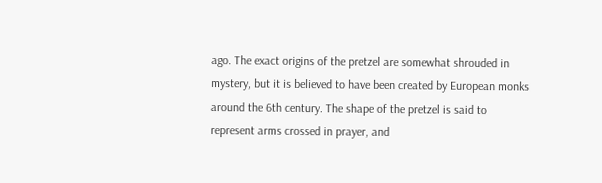ago. The exact origins of the pretzel are somewhat shrouded in mystery, but it is believed to have been created by European monks around the 6th century. The shape of the pretzel is said to represent arms crossed in prayer, and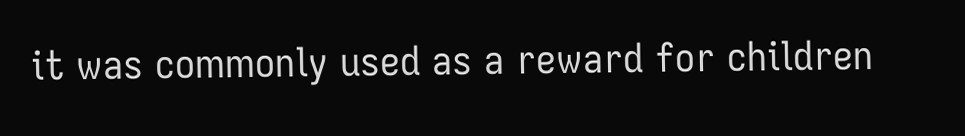it was commonly used as a reward for children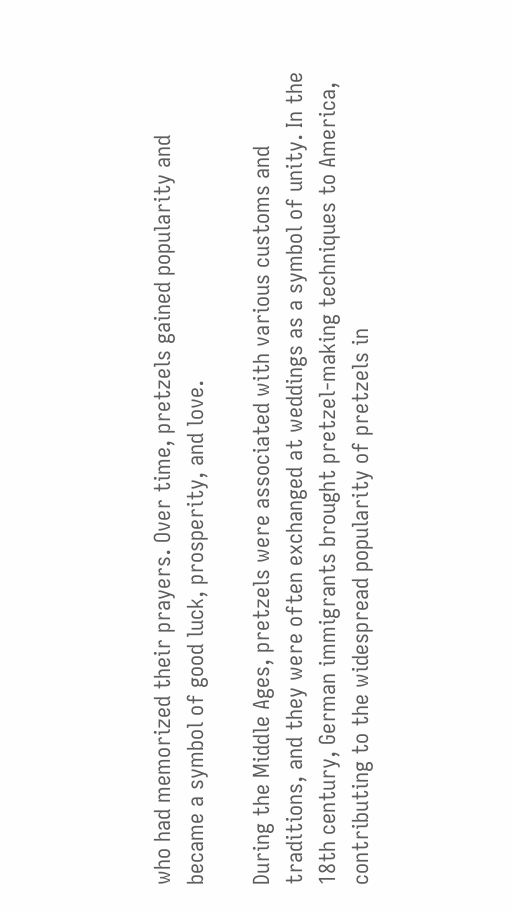who had memorized their prayers. Over time, pretzels gained popularity and became a symbol of good luck, prosperity, and love.

During the Middle Ages, pretzels were associated with various customs and traditions, and they were often exchanged at weddings as a symbol of unity. In the 18th century, German immigrants brought pretzel-making techniques to America, contributing to the widespread popularity of pretzels in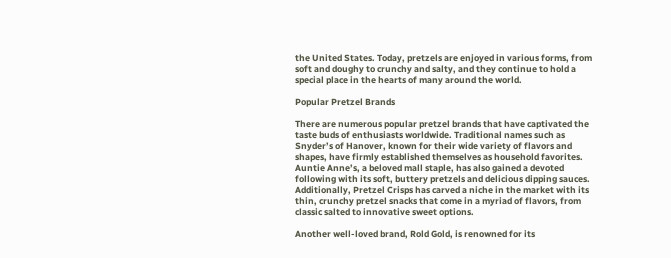the United States. Today, pretzels are enjoyed in various forms, from soft and doughy to crunchy and salty, and they continue to hold a special place in the hearts of many around the world.

Popular Pretzel Brands

There are numerous popular pretzel brands that have captivated the taste buds of enthusiasts worldwide. Traditional names such as Snyder’s of Hanover, known for their wide variety of flavors and shapes, have firmly established themselves as household favorites. Auntie Anne’s, a beloved mall staple, has also gained a devoted following with its soft, buttery pretzels and delicious dipping sauces. Additionally, Pretzel Crisps has carved a niche in the market with its thin, crunchy pretzel snacks that come in a myriad of flavors, from classic salted to innovative sweet options.

Another well-loved brand, Rold Gold, is renowned for its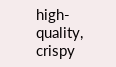high-quality, crispy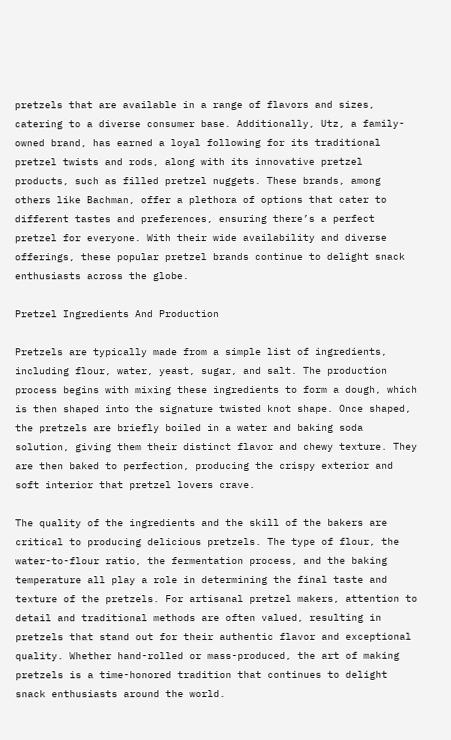pretzels that are available in a range of flavors and sizes, catering to a diverse consumer base. Additionally, Utz, a family-owned brand, has earned a loyal following for its traditional pretzel twists and rods, along with its innovative pretzel products, such as filled pretzel nuggets. These brands, among others like Bachman, offer a plethora of options that cater to different tastes and preferences, ensuring there’s a perfect pretzel for everyone. With their wide availability and diverse offerings, these popular pretzel brands continue to delight snack enthusiasts across the globe.

Pretzel Ingredients And Production

Pretzels are typically made from a simple list of ingredients, including flour, water, yeast, sugar, and salt. The production process begins with mixing these ingredients to form a dough, which is then shaped into the signature twisted knot shape. Once shaped, the pretzels are briefly boiled in a water and baking soda solution, giving them their distinct flavor and chewy texture. They are then baked to perfection, producing the crispy exterior and soft interior that pretzel lovers crave.

The quality of the ingredients and the skill of the bakers are critical to producing delicious pretzels. The type of flour, the water-to-flour ratio, the fermentation process, and the baking temperature all play a role in determining the final taste and texture of the pretzels. For artisanal pretzel makers, attention to detail and traditional methods are often valued, resulting in pretzels that stand out for their authentic flavor and exceptional quality. Whether hand-rolled or mass-produced, the art of making pretzels is a time-honored tradition that continues to delight snack enthusiasts around the world.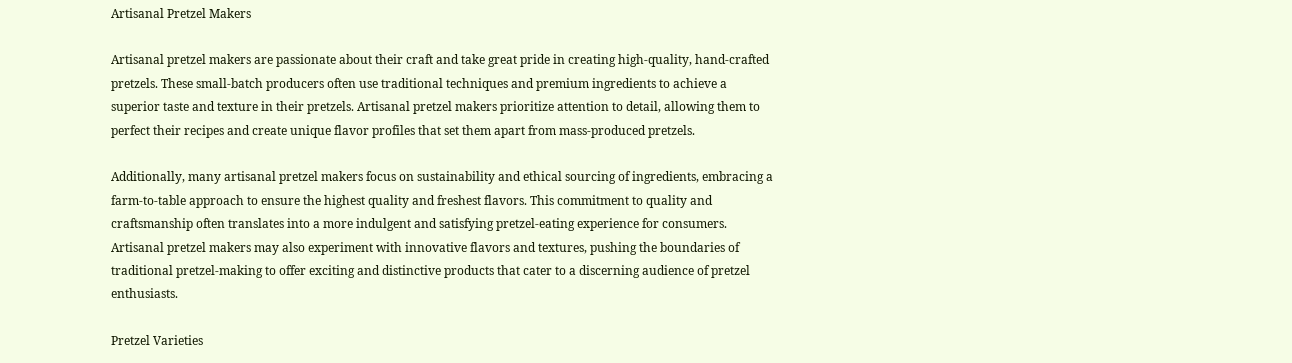Artisanal Pretzel Makers

Artisanal pretzel makers are passionate about their craft and take great pride in creating high-quality, hand-crafted pretzels. These small-batch producers often use traditional techniques and premium ingredients to achieve a superior taste and texture in their pretzels. Artisanal pretzel makers prioritize attention to detail, allowing them to perfect their recipes and create unique flavor profiles that set them apart from mass-produced pretzels.

Additionally, many artisanal pretzel makers focus on sustainability and ethical sourcing of ingredients, embracing a farm-to-table approach to ensure the highest quality and freshest flavors. This commitment to quality and craftsmanship often translates into a more indulgent and satisfying pretzel-eating experience for consumers. Artisanal pretzel makers may also experiment with innovative flavors and textures, pushing the boundaries of traditional pretzel-making to offer exciting and distinctive products that cater to a discerning audience of pretzel enthusiasts.

Pretzel Varieties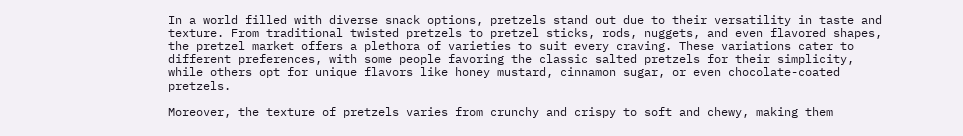In a world filled with diverse snack options, pretzels stand out due to their versatility in taste and texture. From traditional twisted pretzels to pretzel sticks, rods, nuggets, and even flavored shapes, the pretzel market offers a plethora of varieties to suit every craving. These variations cater to different preferences, with some people favoring the classic salted pretzels for their simplicity, while others opt for unique flavors like honey mustard, cinnamon sugar, or even chocolate-coated pretzels.

Moreover, the texture of pretzels varies from crunchy and crispy to soft and chewy, making them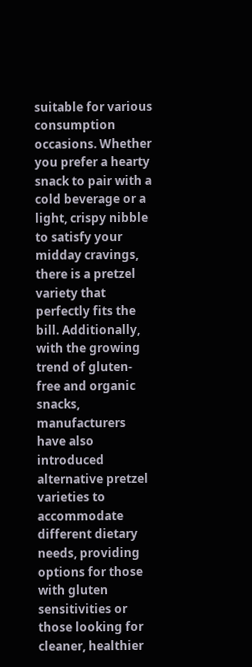suitable for various consumption occasions. Whether you prefer a hearty snack to pair with a cold beverage or a light, crispy nibble to satisfy your midday cravings, there is a pretzel variety that perfectly fits the bill. Additionally, with the growing trend of gluten-free and organic snacks, manufacturers have also introduced alternative pretzel varieties to accommodate different dietary needs, providing options for those with gluten sensitivities or those looking for cleaner, healthier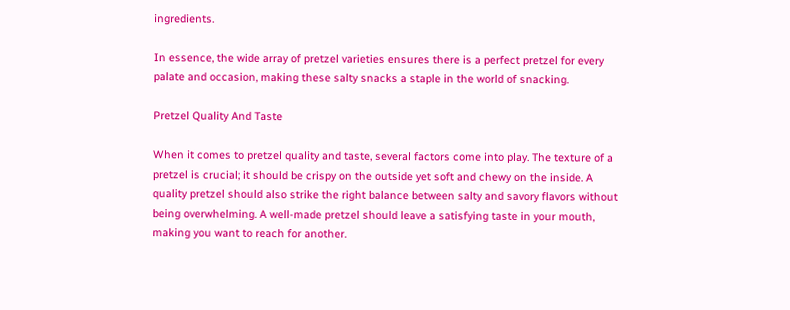ingredients.

In essence, the wide array of pretzel varieties ensures there is a perfect pretzel for every palate and occasion, making these salty snacks a staple in the world of snacking.

Pretzel Quality And Taste

When it comes to pretzel quality and taste, several factors come into play. The texture of a pretzel is crucial; it should be crispy on the outside yet soft and chewy on the inside. A quality pretzel should also strike the right balance between salty and savory flavors without being overwhelming. A well-made pretzel should leave a satisfying taste in your mouth, making you want to reach for another.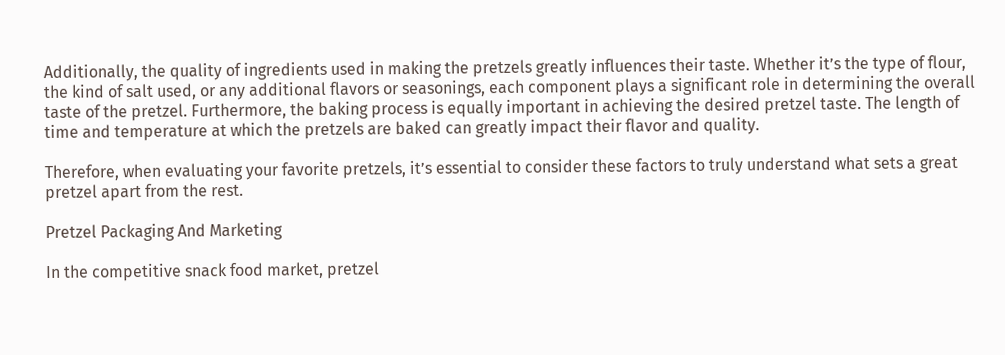Additionally, the quality of ingredients used in making the pretzels greatly influences their taste. Whether it’s the type of flour, the kind of salt used, or any additional flavors or seasonings, each component plays a significant role in determining the overall taste of the pretzel. Furthermore, the baking process is equally important in achieving the desired pretzel taste. The length of time and temperature at which the pretzels are baked can greatly impact their flavor and quality.

Therefore, when evaluating your favorite pretzels, it’s essential to consider these factors to truly understand what sets a great pretzel apart from the rest.

Pretzel Packaging And Marketing

In the competitive snack food market, pretzel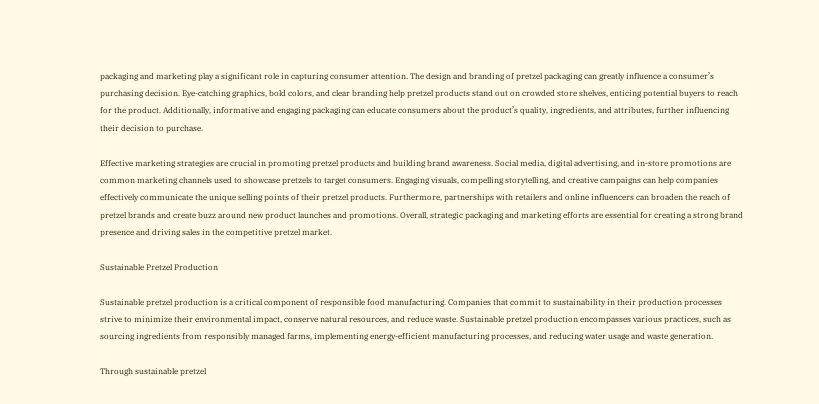packaging and marketing play a significant role in capturing consumer attention. The design and branding of pretzel packaging can greatly influence a consumer’s purchasing decision. Eye-catching graphics, bold colors, and clear branding help pretzel products stand out on crowded store shelves, enticing potential buyers to reach for the product. Additionally, informative and engaging packaging can educate consumers about the product’s quality, ingredients, and attributes, further influencing their decision to purchase.

Effective marketing strategies are crucial in promoting pretzel products and building brand awareness. Social media, digital advertising, and in-store promotions are common marketing channels used to showcase pretzels to target consumers. Engaging visuals, compelling storytelling, and creative campaigns can help companies effectively communicate the unique selling points of their pretzel products. Furthermore, partnerships with retailers and online influencers can broaden the reach of pretzel brands and create buzz around new product launches and promotions. Overall, strategic packaging and marketing efforts are essential for creating a strong brand presence and driving sales in the competitive pretzel market.

Sustainable Pretzel Production

Sustainable pretzel production is a critical component of responsible food manufacturing. Companies that commit to sustainability in their production processes strive to minimize their environmental impact, conserve natural resources, and reduce waste. Sustainable pretzel production encompasses various practices, such as sourcing ingredients from responsibly managed farms, implementing energy-efficient manufacturing processes, and reducing water usage and waste generation.

Through sustainable pretzel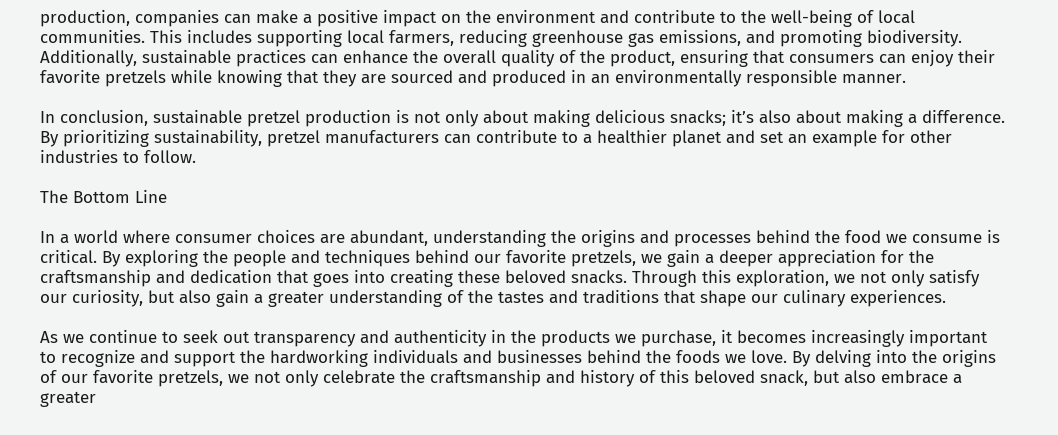production, companies can make a positive impact on the environment and contribute to the well-being of local communities. This includes supporting local farmers, reducing greenhouse gas emissions, and promoting biodiversity. Additionally, sustainable practices can enhance the overall quality of the product, ensuring that consumers can enjoy their favorite pretzels while knowing that they are sourced and produced in an environmentally responsible manner.

In conclusion, sustainable pretzel production is not only about making delicious snacks; it’s also about making a difference. By prioritizing sustainability, pretzel manufacturers can contribute to a healthier planet and set an example for other industries to follow.

The Bottom Line

In a world where consumer choices are abundant, understanding the origins and processes behind the food we consume is critical. By exploring the people and techniques behind our favorite pretzels, we gain a deeper appreciation for the craftsmanship and dedication that goes into creating these beloved snacks. Through this exploration, we not only satisfy our curiosity, but also gain a greater understanding of the tastes and traditions that shape our culinary experiences.

As we continue to seek out transparency and authenticity in the products we purchase, it becomes increasingly important to recognize and support the hardworking individuals and businesses behind the foods we love. By delving into the origins of our favorite pretzels, we not only celebrate the craftsmanship and history of this beloved snack, but also embrace a greater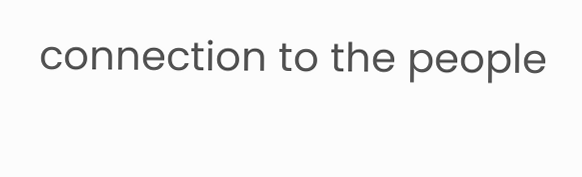connection to the people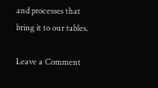and processes that bring it to our tables.

Leave a Comment